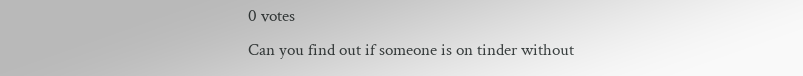0 votes
Can you find out if someone is on tinder without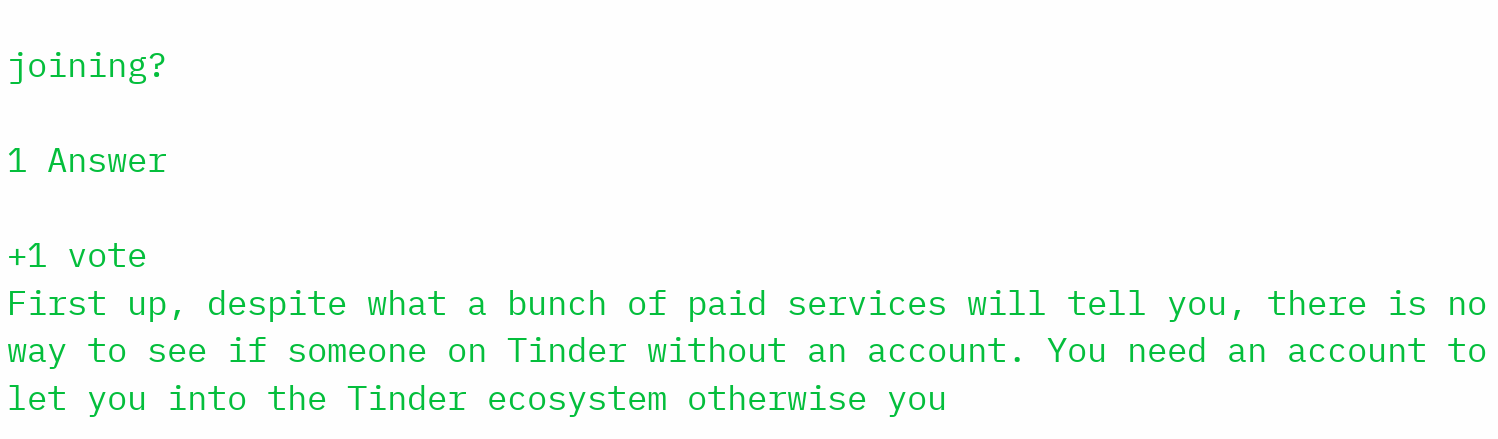joining?

1 Answer

+1 vote
First up, despite what a bunch of paid services will tell you, there is no way to see if someone on Tinder without an account. You need an account to let you into the Tinder ecosystem otherwise you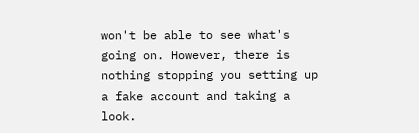won't be able to see what's going on. However, there is nothing stopping you setting up a fake account and taking a look.